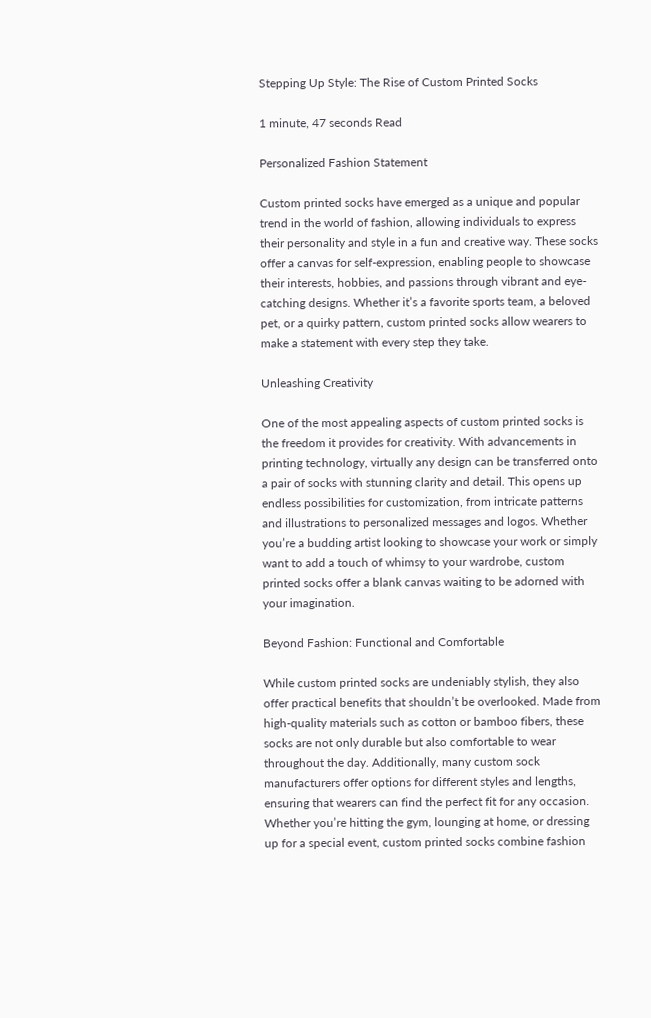Stepping Up Style: The Rise of Custom Printed Socks

1 minute, 47 seconds Read

Personalized Fashion Statement

Custom printed socks have emerged as a unique and popular trend in the world of fashion, allowing individuals to express their personality and style in a fun and creative way. These socks offer a canvas for self-expression, enabling people to showcase their interests, hobbies, and passions through vibrant and eye-catching designs. Whether it’s a favorite sports team, a beloved pet, or a quirky pattern, custom printed socks allow wearers to make a statement with every step they take.

Unleashing Creativity

One of the most appealing aspects of custom printed socks is the freedom it provides for creativity. With advancements in printing technology, virtually any design can be transferred onto a pair of socks with stunning clarity and detail. This opens up endless possibilities for customization, from intricate patterns and illustrations to personalized messages and logos. Whether you’re a budding artist looking to showcase your work or simply want to add a touch of whimsy to your wardrobe, custom printed socks offer a blank canvas waiting to be adorned with your imagination.

Beyond Fashion: Functional and Comfortable

While custom printed socks are undeniably stylish, they also offer practical benefits that shouldn’t be overlooked. Made from high-quality materials such as cotton or bamboo fibers, these socks are not only durable but also comfortable to wear throughout the day. Additionally, many custom sock manufacturers offer options for different styles and lengths, ensuring that wearers can find the perfect fit for any occasion. Whether you’re hitting the gym, lounging at home, or dressing up for a special event, custom printed socks combine fashion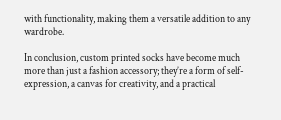with functionality, making them a versatile addition to any wardrobe.

In conclusion, custom printed socks have become much more than just a fashion accessory; they’re a form of self-expression, a canvas for creativity, and a practical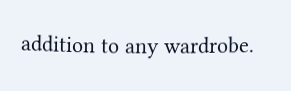addition to any wardrobe.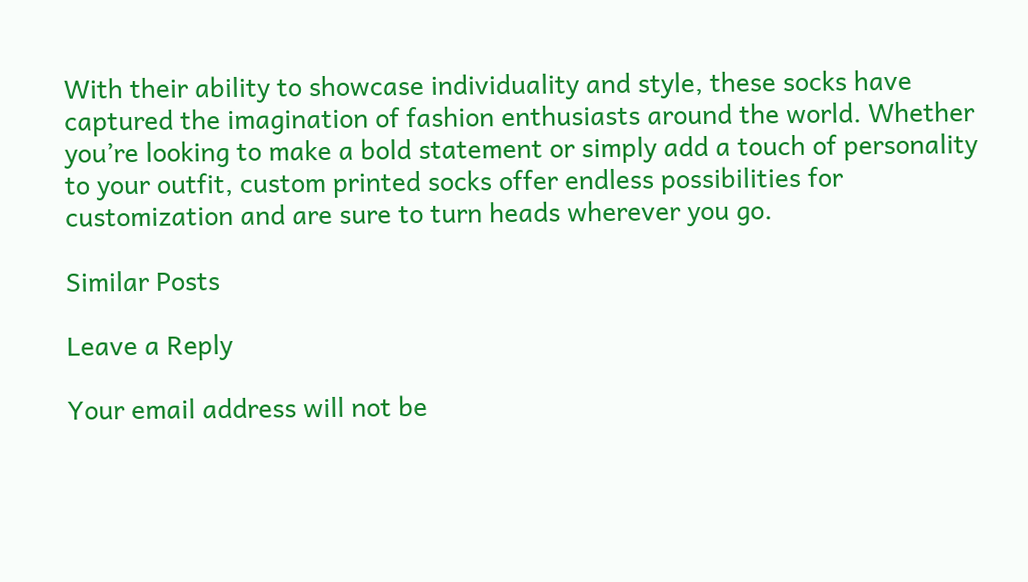With their ability to showcase individuality and style, these socks have captured the imagination of fashion enthusiasts around the world. Whether you’re looking to make a bold statement or simply add a touch of personality to your outfit, custom printed socks offer endless possibilities for customization and are sure to turn heads wherever you go.

Similar Posts

Leave a Reply

Your email address will not be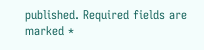published. Required fields are marked *